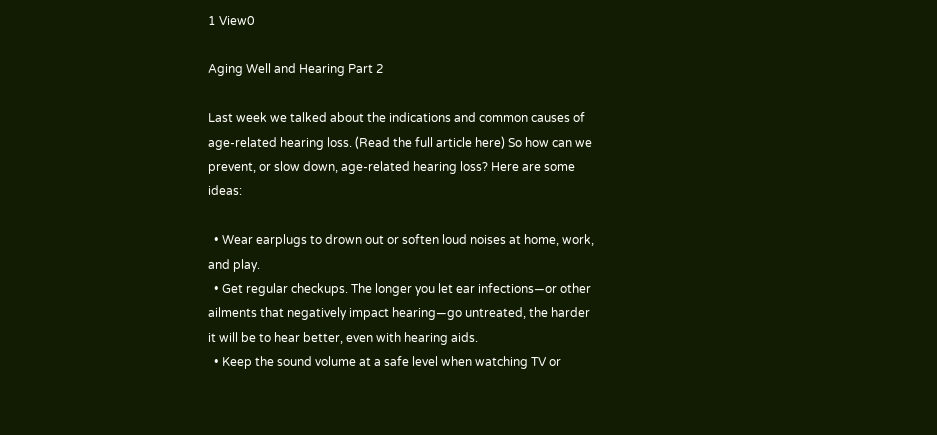1 View0

Aging Well and Hearing Part 2

Last week we talked about the indications and common causes of age-related hearing loss. (Read the full article here) So how can we prevent, or slow down, age-related hearing loss? Here are some ideas:

  • Wear earplugs to drown out or soften loud noises at home, work, and play.
  • Get regular checkups. The longer you let ear infections—or other ailments that negatively impact hearing—go untreated, the harder it will be to hear better, even with hearing aids.
  • Keep the sound volume at a safe level when watching TV or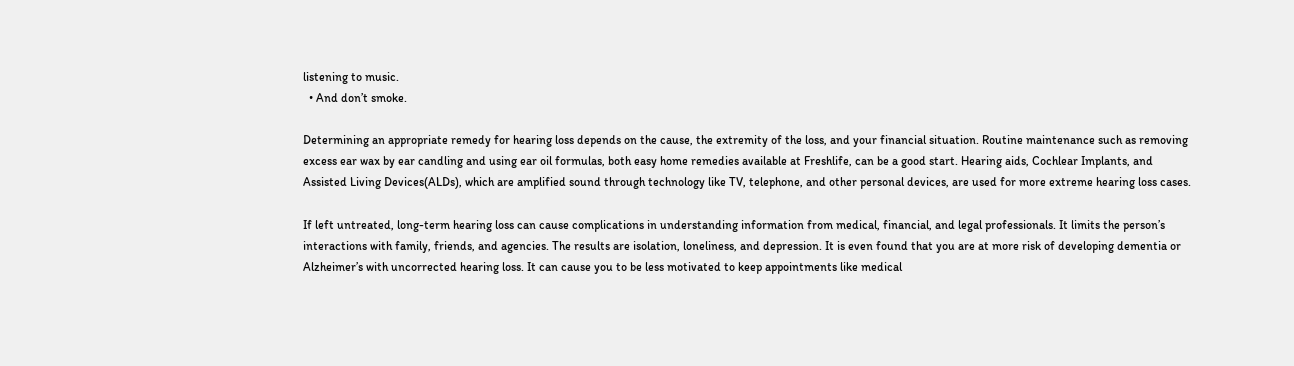listening to music.
  • And don’t smoke.

Determining an appropriate remedy for hearing loss depends on the cause, the extremity of the loss, and your financial situation. Routine maintenance such as removing excess ear wax by ear candling and using ear oil formulas, both easy home remedies available at Freshlife, can be a good start. Hearing aids, Cochlear Implants, and Assisted Living Devices(ALDs), which are amplified sound through technology like TV, telephone, and other personal devices, are used for more extreme hearing loss cases.

If left untreated, long-term hearing loss can cause complications in understanding information from medical, financial, and legal professionals. It limits the person’s interactions with family, friends, and agencies. The results are isolation, loneliness, and depression. It is even found that you are at more risk of developing dementia or Alzheimer’s with uncorrected hearing loss. It can cause you to be less motivated to keep appointments like medical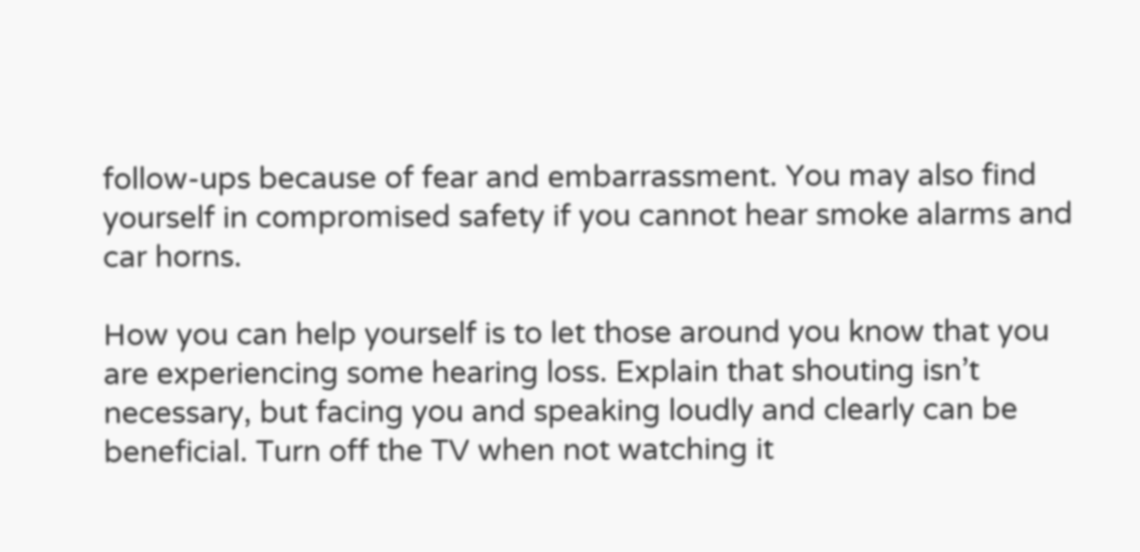follow-ups because of fear and embarrassment. You may also find yourself in compromised safety if you cannot hear smoke alarms and car horns.

How you can help yourself is to let those around you know that you are experiencing some hearing loss. Explain that shouting isn’t necessary, but facing you and speaking loudly and clearly can be beneficial. Turn off the TV when not watching it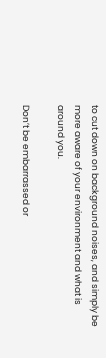to cut down on background noises, and simply be more aware of your environment and what is around you.

Don’t be embarrassed or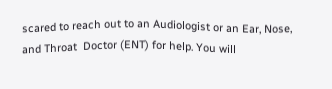scared to reach out to an Audiologist or an Ear, Nose, and Throat  Doctor (ENT) for help. You will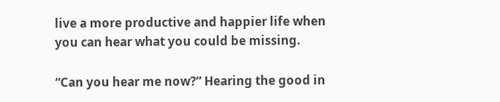live a more productive and happier life when you can hear what you could be missing.

“Can you hear me now?” Hearing the good in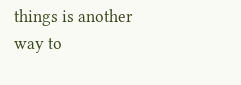things is another way to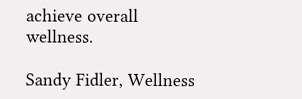achieve overall wellness.

Sandy Fidler, Wellness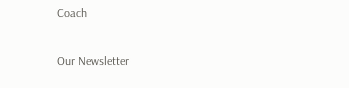Coach

Our Newsletter